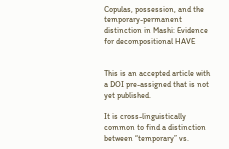Copulas, possession, and the temporary-permanent distinction in Mashi: Evidence for decompositional HAVE


This is an accepted article with a DOI pre-assigned that is not yet published.

It is cross-linguistically common to find a distinction between “temporary” vs.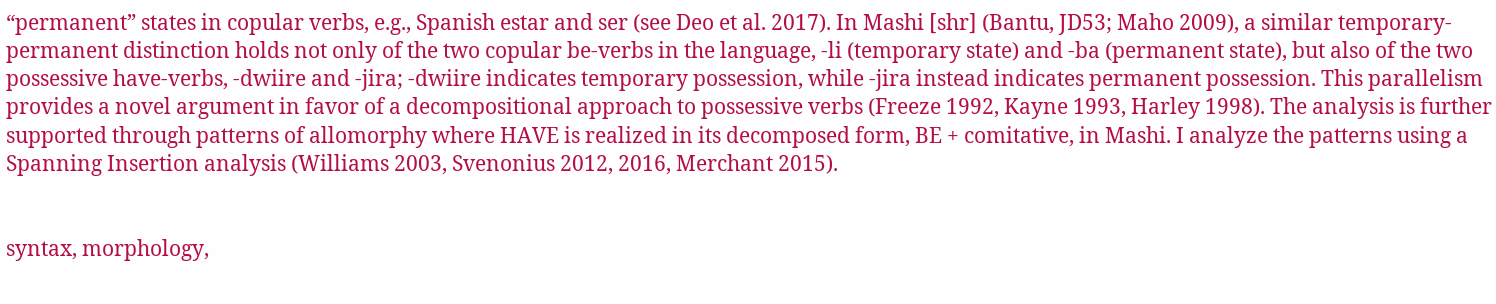“permanent” states in copular verbs, e.g., Spanish estar and ser (see Deo et al. 2017). In Mashi [shr] (Bantu, JD53; Maho 2009), a similar temporary-permanent distinction holds not only of the two copular be-verbs in the language, -li (temporary state) and -ba (permanent state), but also of the two possessive have-verbs, -dwiire and -jira; -dwiire indicates temporary possession, while -jira instead indicates permanent possession. This parallelism provides a novel argument in favor of a decompositional approach to possessive verbs (Freeze 1992, Kayne 1993, Harley 1998). The analysis is further supported through patterns of allomorphy where HAVE is realized in its decomposed form, BE + comitative, in Mashi. I analyze the patterns using a Spanning Insertion analysis (Williams 2003, Svenonius 2012, 2016, Merchant 2015).


syntax, morphology,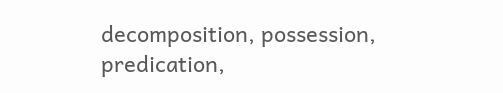decomposition, possession, predication,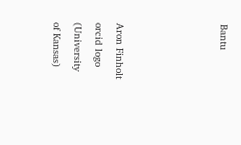Bantu




Aron Finholt orcid logo (University of Kansas)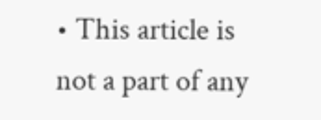• This article is not a part of any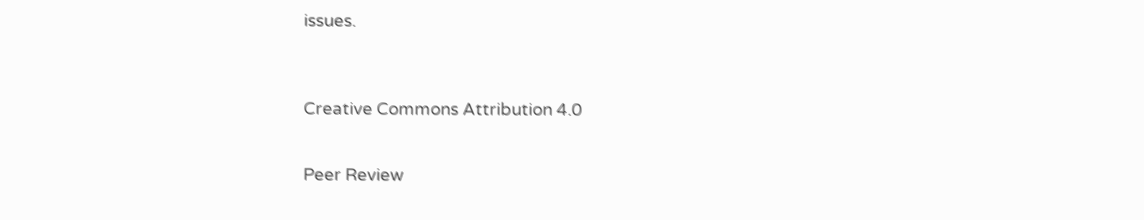issues.



Creative Commons Attribution 4.0


Peer Review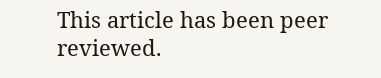This article has been peer reviewed.